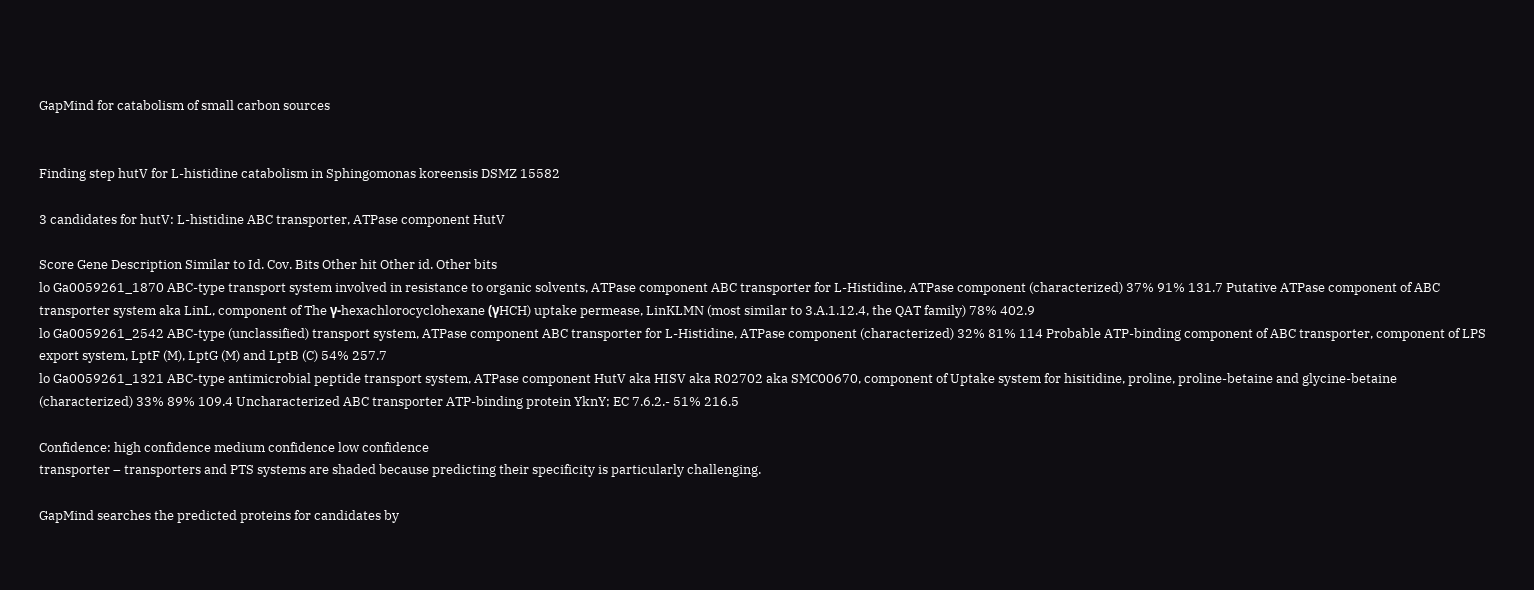GapMind for catabolism of small carbon sources


Finding step hutV for L-histidine catabolism in Sphingomonas koreensis DSMZ 15582

3 candidates for hutV: L-histidine ABC transporter, ATPase component HutV

Score Gene Description Similar to Id. Cov. Bits Other hit Other id. Other bits
lo Ga0059261_1870 ABC-type transport system involved in resistance to organic solvents, ATPase component ABC transporter for L-Histidine, ATPase component (characterized) 37% 91% 131.7 Putative ATPase component of ABC transporter system aka LinL, component of The γ-hexachlorocyclohexane (γHCH) uptake permease, LinKLMN (most similar to 3.A.1.12.4, the QAT family) 78% 402.9
lo Ga0059261_2542 ABC-type (unclassified) transport system, ATPase component ABC transporter for L-Histidine, ATPase component (characterized) 32% 81% 114 Probable ATP-binding component of ABC transporter, component of LPS export system, LptF (M), LptG (M) and LptB (C) 54% 257.7
lo Ga0059261_1321 ABC-type antimicrobial peptide transport system, ATPase component HutV aka HISV aka R02702 aka SMC00670, component of Uptake system for hisitidine, proline, proline-betaine and glycine-betaine (characterized) 33% 89% 109.4 Uncharacterized ABC transporter ATP-binding protein YknY; EC 7.6.2.- 51% 216.5

Confidence: high confidence medium confidence low confidence
transporter – transporters and PTS systems are shaded because predicting their specificity is particularly challenging.

GapMind searches the predicted proteins for candidates by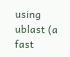using ublast (a fast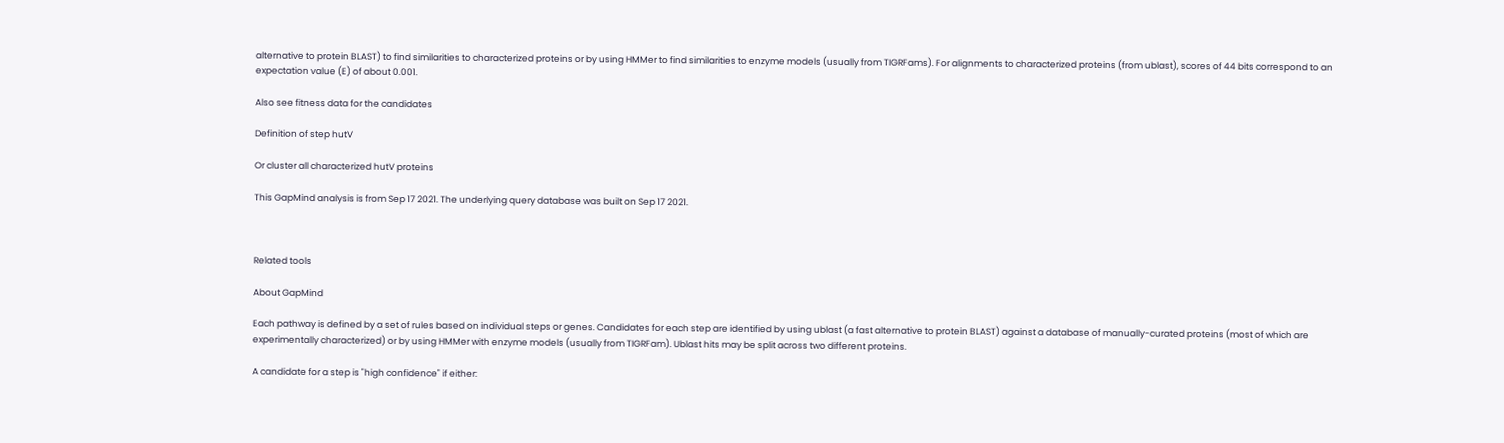alternative to protein BLAST) to find similarities to characterized proteins or by using HMMer to find similarities to enzyme models (usually from TIGRFams). For alignments to characterized proteins (from ublast), scores of 44 bits correspond to an expectation value (E) of about 0.001.

Also see fitness data for the candidates

Definition of step hutV

Or cluster all characterized hutV proteins

This GapMind analysis is from Sep 17 2021. The underlying query database was built on Sep 17 2021.



Related tools

About GapMind

Each pathway is defined by a set of rules based on individual steps or genes. Candidates for each step are identified by using ublast (a fast alternative to protein BLAST) against a database of manually-curated proteins (most of which are experimentally characterized) or by using HMMer with enzyme models (usually from TIGRFam). Ublast hits may be split across two different proteins.

A candidate for a step is "high confidence" if either: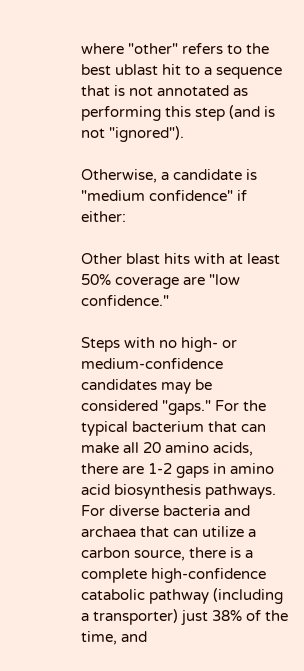where "other" refers to the best ublast hit to a sequence that is not annotated as performing this step (and is not "ignored").

Otherwise, a candidate is "medium confidence" if either:

Other blast hits with at least 50% coverage are "low confidence."

Steps with no high- or medium-confidence candidates may be considered "gaps." For the typical bacterium that can make all 20 amino acids, there are 1-2 gaps in amino acid biosynthesis pathways. For diverse bacteria and archaea that can utilize a carbon source, there is a complete high-confidence catabolic pathway (including a transporter) just 38% of the time, and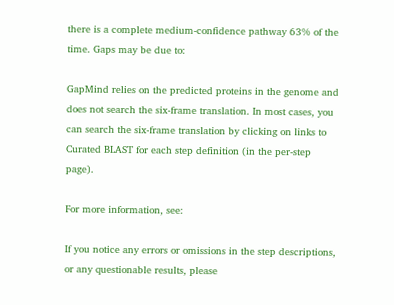there is a complete medium-confidence pathway 63% of the time. Gaps may be due to:

GapMind relies on the predicted proteins in the genome and does not search the six-frame translation. In most cases, you can search the six-frame translation by clicking on links to Curated BLAST for each step definition (in the per-step page).

For more information, see:

If you notice any errors or omissions in the step descriptions, or any questionable results, please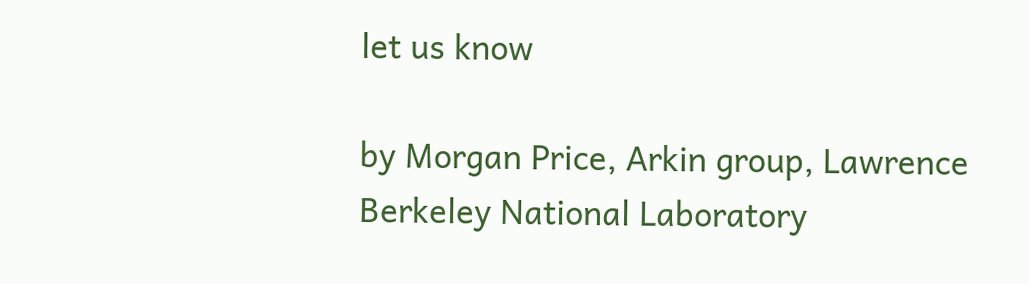let us know

by Morgan Price, Arkin group, Lawrence Berkeley National Laboratory